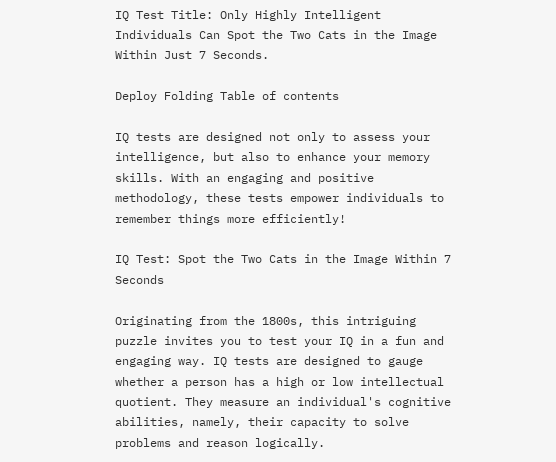IQ Test Title: Only Highly Intelligent Individuals Can Spot the Two Cats in the Image Within Just 7 Seconds.

Deploy Folding Table of contents

IQ tests are designed not only to assess your intelligence, but also to enhance your memory skills. With an engaging and positive methodology, these tests empower individuals to remember things more efficiently!

IQ Test: Spot the Two Cats in the Image Within 7 Seconds

Originating from the 1800s, this intriguing puzzle invites you to test your IQ in a fun and engaging way. IQ tests are designed to gauge whether a person has a high or low intellectual quotient. They measure an individual's cognitive abilities, namely, their capacity to solve problems and reason logically.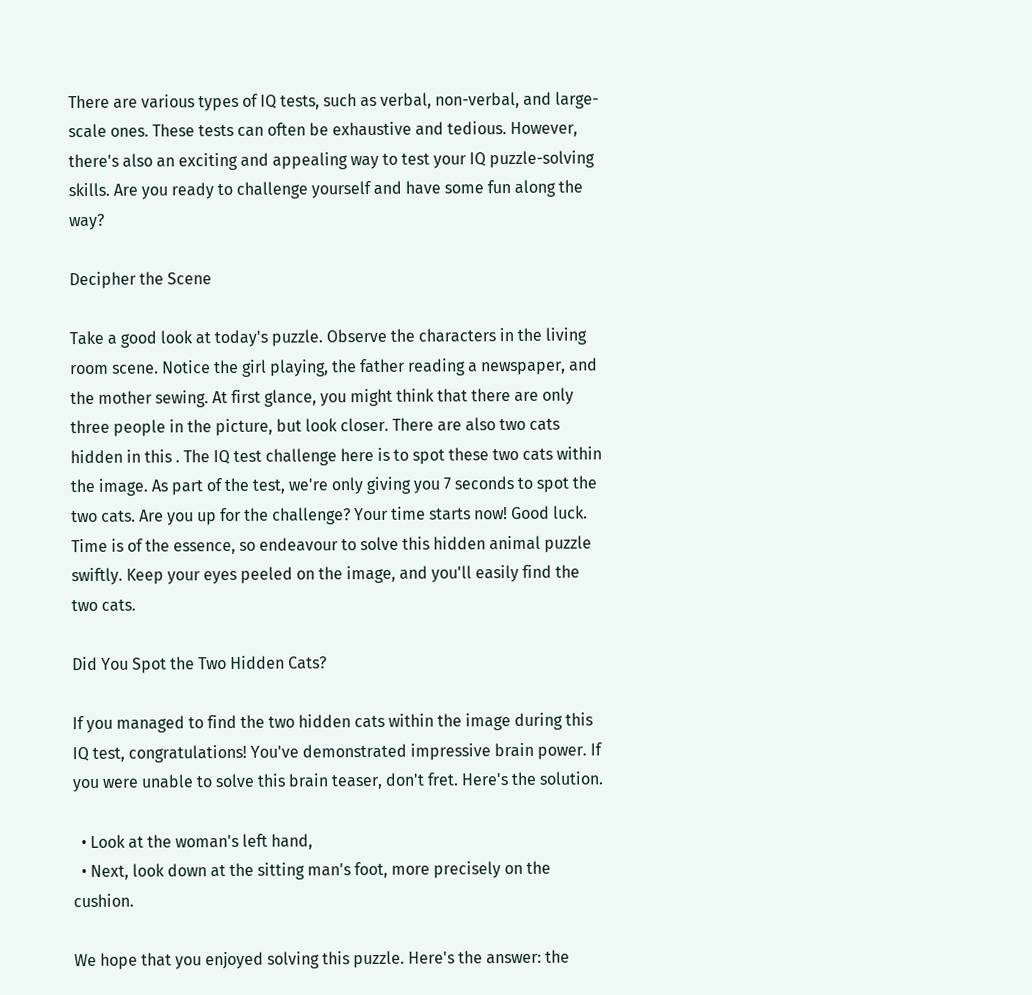There are various types of IQ tests, such as verbal, non-verbal, and large-scale ones. These tests can often be exhaustive and tedious. However, there's also an exciting and appealing way to test your IQ puzzle-solving skills. Are you ready to challenge yourself and have some fun along the way?

Decipher the Scene

Take a good look at today's puzzle. Observe the characters in the living room scene. Notice the girl playing, the father reading a newspaper, and the mother sewing. At first glance, you might think that there are only three people in the picture, but look closer. There are also two cats hidden in this . The IQ test challenge here is to spot these two cats within the image. As part of the test, we're only giving you 7 seconds to spot the two cats. Are you up for the challenge? Your time starts now! Good luck. Time is of the essence, so endeavour to solve this hidden animal puzzle swiftly. Keep your eyes peeled on the image, and you'll easily find the two cats.

Did You Spot the Two Hidden Cats?

If you managed to find the two hidden cats within the image during this IQ test, congratulations! You've demonstrated impressive brain power. If you were unable to solve this brain teaser, don't fret. Here's the solution.

  • Look at the woman's left hand,
  • Next, look down at the sitting man's foot, more precisely on the cushion.

We hope that you enjoyed solving this puzzle. Here's the answer: the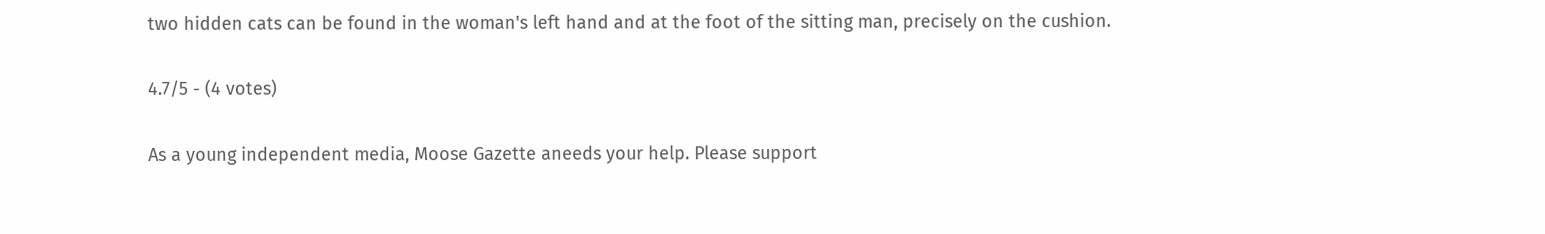two hidden cats can be found in the woman's left hand and at the foot of the sitting man, precisely on the cushion.

4.7/5 - (4 votes)

As a young independent media, Moose Gazette aneeds your help. Please support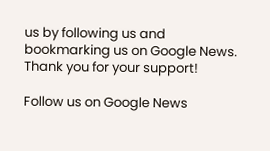us by following us and bookmarking us on Google News. Thank you for your support!

Follow us on Google News